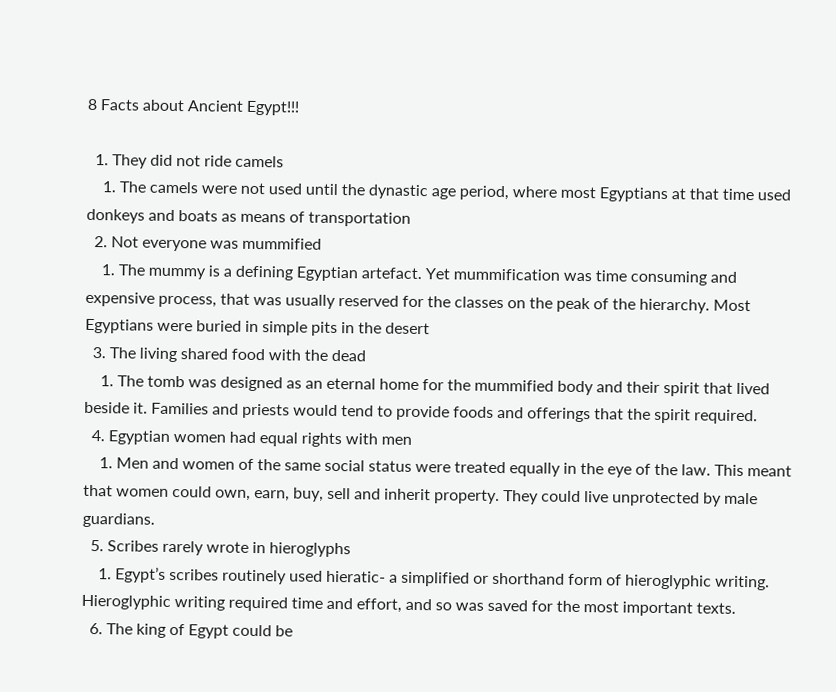8 Facts about Ancient Egypt!!!

  1. They did not ride camels
    1. The camels were not used until the dynastic age period, where most Egyptians at that time used donkeys and boats as means of transportation
  2. Not everyone was mummified
    1. The mummy is a defining Egyptian artefact. Yet mummification was time consuming and expensive process, that was usually reserved for the classes on the peak of the hierarchy. Most Egyptians were buried in simple pits in the desert
  3. The living shared food with the dead
    1. The tomb was designed as an eternal home for the mummified body and their spirit that lived beside it. Families and priests would tend to provide foods and offerings that the spirit required.
  4. Egyptian women had equal rights with men
    1. Men and women of the same social status were treated equally in the eye of the law. This meant that women could own, earn, buy, sell and inherit property. They could live unprotected by male guardians.
  5. Scribes rarely wrote in hieroglyphs
    1. Egypt’s scribes routinely used hieratic- a simplified or shorthand form of hieroglyphic writing.  Hieroglyphic writing required time and effort, and so was saved for the most important texts.
  6. The king of Egypt could be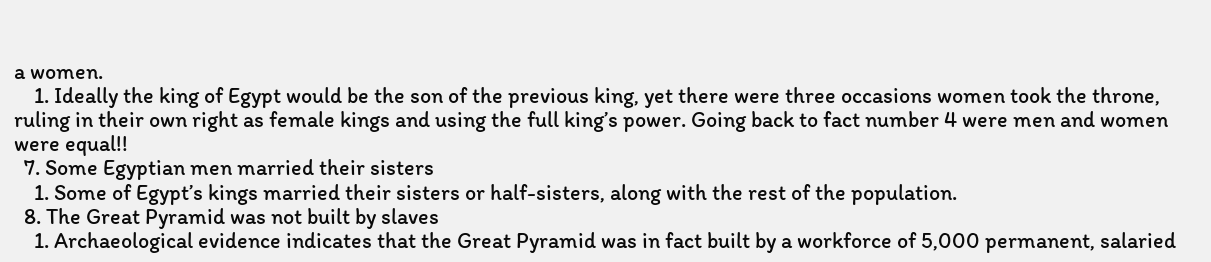a women.
    1. Ideally the king of Egypt would be the son of the previous king, yet there were three occasions women took the throne, ruling in their own right as female kings and using the full king’s power. Going back to fact number 4 were men and women were equal!!
  7. Some Egyptian men married their sisters
    1. Some of Egypt’s kings married their sisters or half-sisters, along with the rest of the population.
  8. The Great Pyramid was not built by slaves
    1. Archaeological evidence indicates that the Great Pyramid was in fact built by a workforce of 5,000 permanent, salaried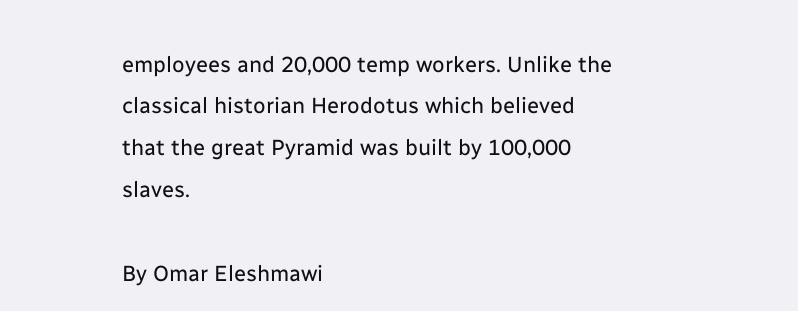employees and 20,000 temp workers. Unlike the classical historian Herodotus which believed that the great Pyramid was built by 100,000 slaves.

By Omar Eleshmawi